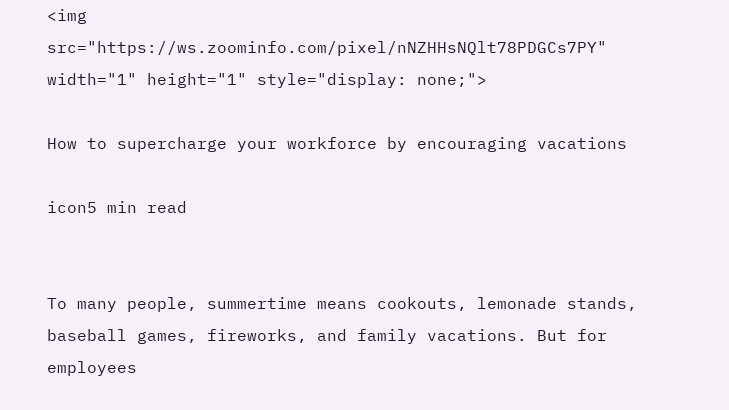<img src="https://ws.zoominfo.com/pixel/nNZHHsNQlt78PDGCs7PY" width="1" height="1" style="display: none;">

How to supercharge your workforce by encouraging vacations

icon5 min read


To many people, summertime means cookouts, lemonade stands, baseball games, fireworks, and family vacations. But for employees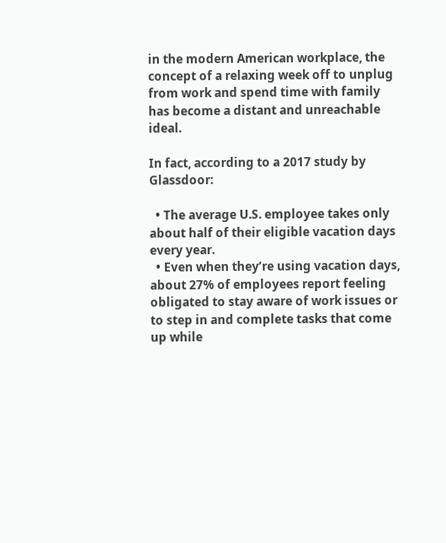in the modern American workplace, the concept of a relaxing week off to unplug from work and spend time with family has become a distant and unreachable ideal.

In fact, according to a 2017 study by Glassdoor:

  • The average U.S. employee takes only about half of their eligible vacation days every year.
  • Even when they’re using vacation days, about 27% of employees report feeling obligated to stay aware of work issues or to step in and complete tasks that come up while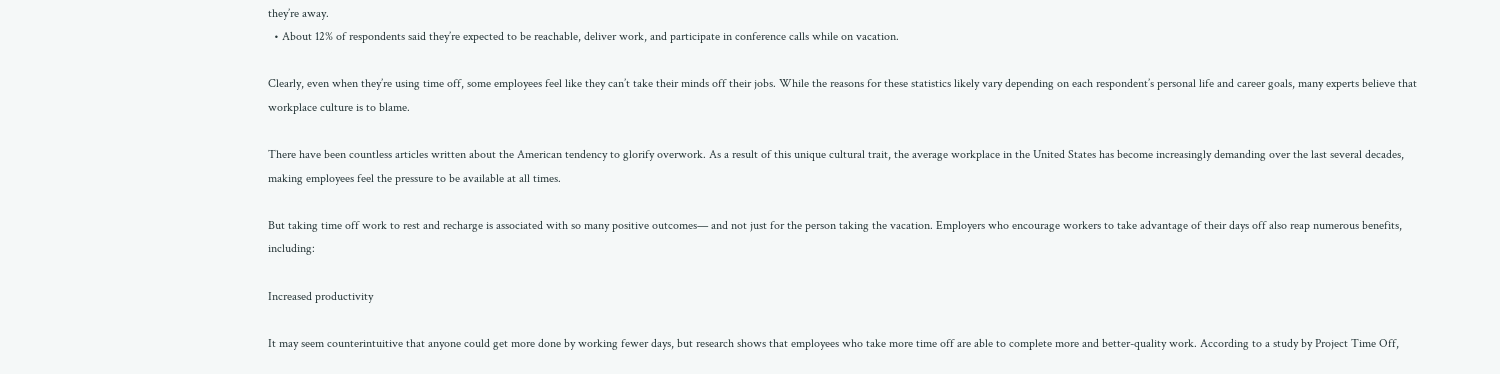they’re away.
  • About 12% of respondents said they’re expected to be reachable, deliver work, and participate in conference calls while on vacation.

Clearly, even when they’re using time off, some employees feel like they can’t take their minds off their jobs. While the reasons for these statistics likely vary depending on each respondent’s personal life and career goals, many experts believe that workplace culture is to blame.

There have been countless articles written about the American tendency to glorify overwork. As a result of this unique cultural trait, the average workplace in the United States has become increasingly demanding over the last several decades, making employees feel the pressure to be available at all times.

But taking time off work to rest and recharge is associated with so many positive outcomes— and not just for the person taking the vacation. Employers who encourage workers to take advantage of their days off also reap numerous benefits, including:

Increased productivity

It may seem counterintuitive that anyone could get more done by working fewer days, but research shows that employees who take more time off are able to complete more and better-quality work. According to a study by Project Time Off,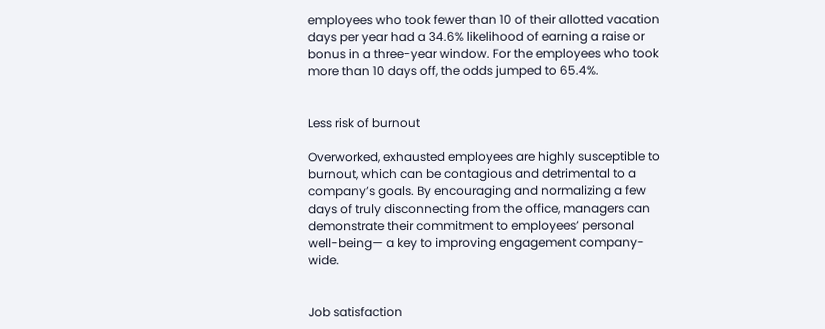employees who took fewer than 10 of their allotted vacation days per year had a 34.6% likelihood of earning a raise or bonus in a three-year window. For the employees who took more than 10 days off, the odds jumped to 65.4%.


Less risk of burnout

Overworked, exhausted employees are highly susceptible to burnout, which can be contagious and detrimental to a company’s goals. By encouraging and normalizing a few days of truly disconnecting from the office, managers can demonstrate their commitment to employees’ personal well-being— a key to improving engagement company-wide.


Job satisfaction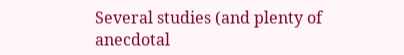Several studies (and plenty of anecdotal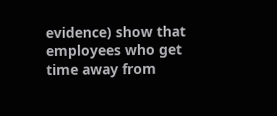evidence) show that employees who get time away from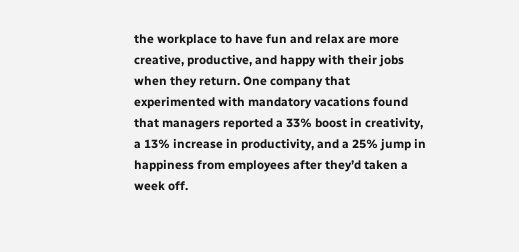the workplace to have fun and relax are more creative, productive, and happy with their jobs when they return. One company that experimented with mandatory vacations found that managers reported a 33% boost in creativity, a 13% increase in productivity, and a 25% jump in happiness from employees after they’d taken a week off.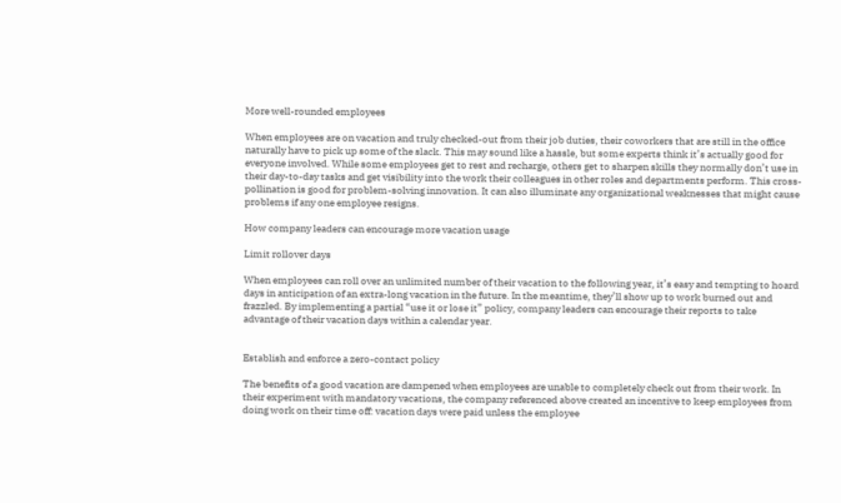More well-rounded employees

When employees are on vacation and truly checked-out from their job duties, their coworkers that are still in the office naturally have to pick up some of the slack. This may sound like a hassle, but some experts think it’s actually good for everyone involved. While some employees get to rest and recharge, others get to sharpen skills they normally don’t use in their day-to-day tasks and get visibility into the work their colleagues in other roles and departments perform. This cross-pollination is good for problem-solving innovation. It can also illuminate any organizational weaknesses that might cause problems if any one employee resigns.

How company leaders can encourage more vacation usage

Limit rollover days

When employees can roll over an unlimited number of their vacation to the following year, it’s easy and tempting to hoard days in anticipation of an extra-long vacation in the future. In the meantime, they’ll show up to work burned out and frazzled. By implementing a partial “use it or lose it” policy, company leaders can encourage their reports to take advantage of their vacation days within a calendar year.


Establish and enforce a zero-contact policy

The benefits of a good vacation are dampened when employees are unable to completely check out from their work. In their experiment with mandatory vacations, the company referenced above created an incentive to keep employees from doing work on their time off: vacation days were paid unless the employee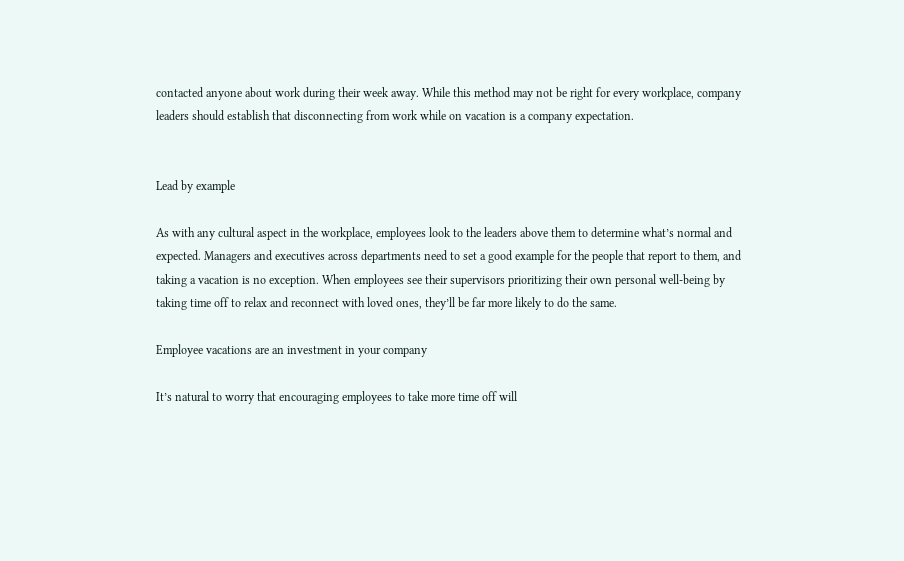contacted anyone about work during their week away. While this method may not be right for every workplace, company leaders should establish that disconnecting from work while on vacation is a company expectation.


Lead by example

As with any cultural aspect in the workplace, employees look to the leaders above them to determine what’s normal and expected. Managers and executives across departments need to set a good example for the people that report to them, and taking a vacation is no exception. When employees see their supervisors prioritizing their own personal well-being by taking time off to relax and reconnect with loved ones, they’ll be far more likely to do the same.

Employee vacations are an investment in your company

It’s natural to worry that encouraging employees to take more time off will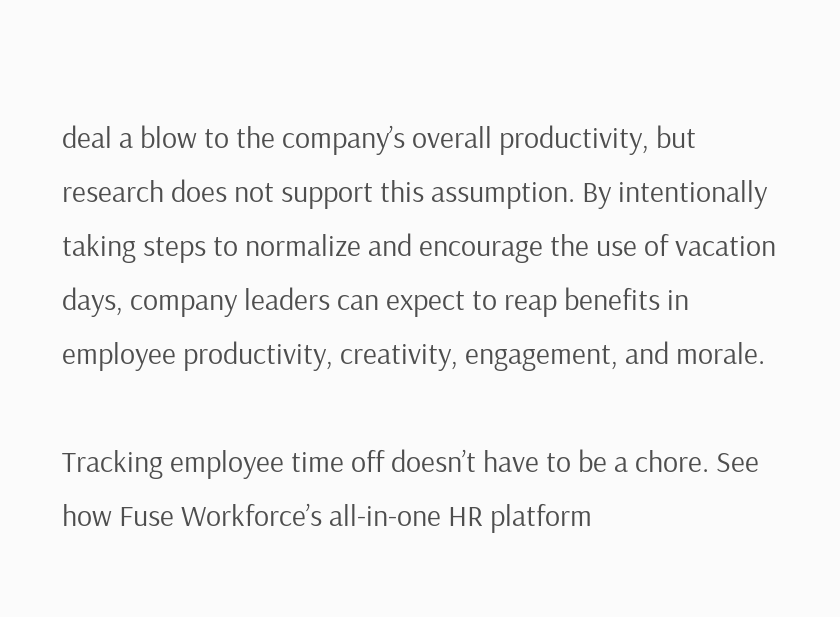deal a blow to the company’s overall productivity, but research does not support this assumption. By intentionally taking steps to normalize and encourage the use of vacation days, company leaders can expect to reap benefits in employee productivity, creativity, engagement, and morale.

Tracking employee time off doesn’t have to be a chore. See how Fuse Workforce’s all-in-one HR platform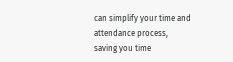can simplify your time and attendance process, saving you time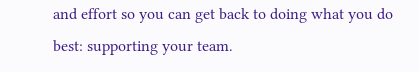and effort so you can get back to doing what you do best: supporting your team.